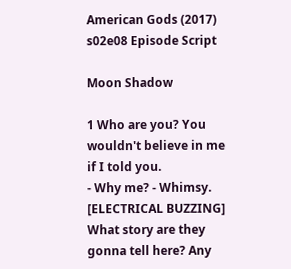American Gods (2017) s02e08 Episode Script

Moon Shadow

1 Who are you? You wouldn't believe in me if I told you.
- Why me? - Whimsy.
[ELECTRICAL BUZZING] What story are they gonna tell here? Any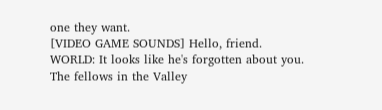one they want.
[VIDEO GAME SOUNDS] Hello, friend.
WORLD: It looks like he's forgotten about you.
The fellows in the Valley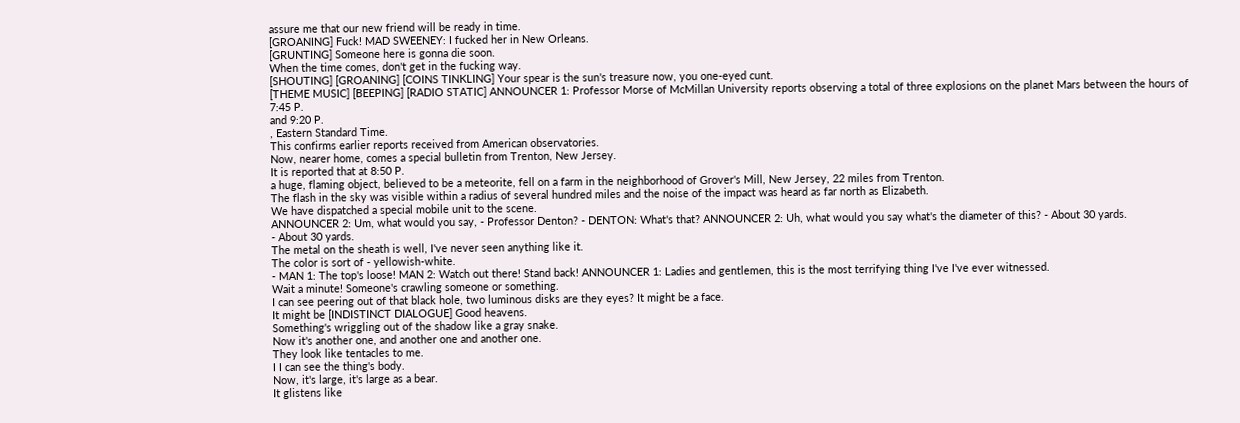assure me that our new friend will be ready in time.
[GROANING] Fuck! MAD SWEENEY: I fucked her in New Orleans.
[GRUNTING] Someone here is gonna die soon.
When the time comes, don't get in the fucking way.
[SHOUTING] [GROANING] [COINS TINKLING] Your spear is the sun's treasure now, you one-eyed cunt.
[THEME MUSIC] [BEEPING] [RADIO STATIC] ANNOUNCER 1: Professor Morse of McMillan University reports observing a total of three explosions on the planet Mars between the hours of 7:45 P.
and 9:20 P.
, Eastern Standard Time.
This confirms earlier reports received from American observatories.
Now, nearer home, comes a special bulletin from Trenton, New Jersey.
It is reported that at 8:50 P.
a huge, flaming object, believed to be a meteorite, fell on a farm in the neighborhood of Grover's Mill, New Jersey, 22 miles from Trenton.
The flash in the sky was visible within a radius of several hundred miles and the noise of the impact was heard as far north as Elizabeth.
We have dispatched a special mobile unit to the scene.
ANNOUNCER 2: Um, what would you say, - Professor Denton? - DENTON: What's that? ANNOUNCER 2: Uh, what would you say what's the diameter of this? - About 30 yards.
- About 30 yards.
The metal on the sheath is well, I've never seen anything like it.
The color is sort of - yellowish-white.
- MAN 1: The top's loose! MAN 2: Watch out there! Stand back! ANNOUNCER 1: Ladies and gentlemen, this is the most terrifying thing I've I've ever witnessed.
Wait a minute! Someone's crawling someone or something.
I can see peering out of that black hole, two luminous disks are they eyes? It might be a face.
It might be [INDISTINCT DIALOGUE] Good heavens.
Something's wriggling out of the shadow like a gray snake.
Now it's another one, and another one and another one.
They look like tentacles to me.
I I can see the thing's body.
Now, it's large, it's large as a bear.
It glistens like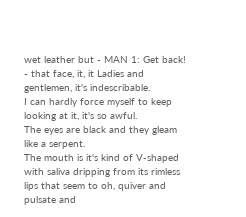wet leather but - MAN 1: Get back! - that face, it, it Ladies and gentlemen, it's indescribable.
I can hardly force myself to keep looking at it, it's so awful.
The eyes are black and they gleam like a serpent.
The mouth is it's kind of V-shaped with saliva dripping from its rimless lips that seem to oh, quiver and pulsate and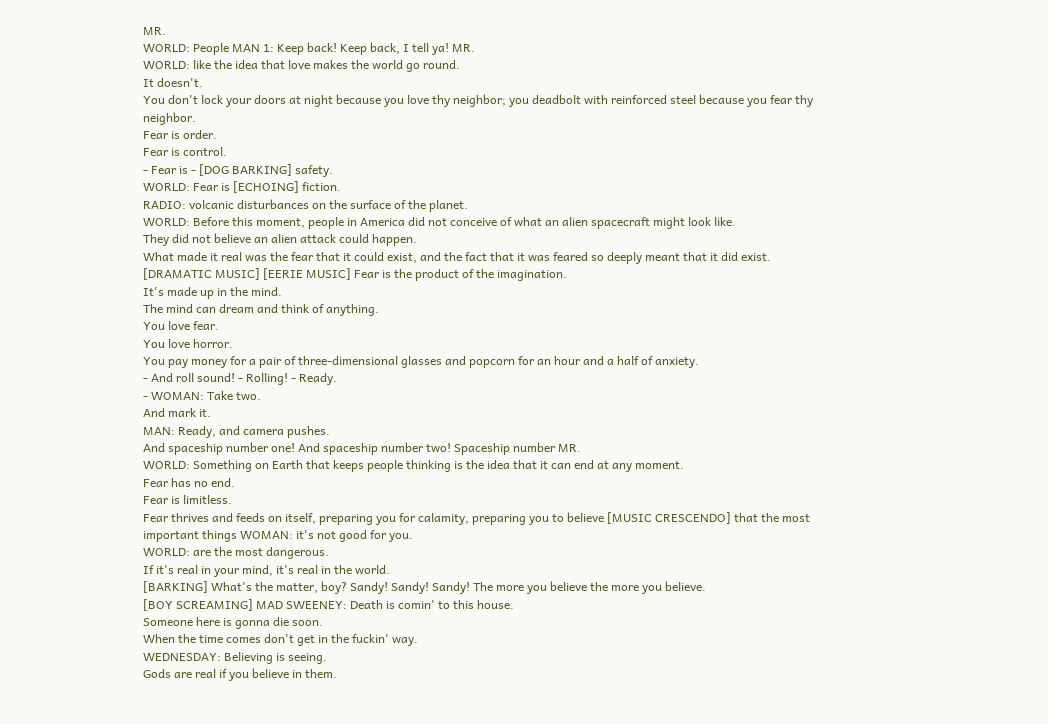MR.
WORLD: People MAN 1: Keep back! Keep back, I tell ya! MR.
WORLD: like the idea that love makes the world go round.
It doesn't.
You don't lock your doors at night because you love thy neighbor; you deadbolt with reinforced steel because you fear thy neighbor.
Fear is order.
Fear is control.
- Fear is - [DOG BARKING] safety.
WORLD: Fear is [ECHOING] fiction.
RADIO: volcanic disturbances on the surface of the planet.
WORLD: Before this moment, people in America did not conceive of what an alien spacecraft might look like.
They did not believe an alien attack could happen.
What made it real was the fear that it could exist, and the fact that it was feared so deeply meant that it did exist.
[DRAMATIC MUSIC] [EERIE MUSIC] Fear is the product of the imagination.
It's made up in the mind.
The mind can dream and think of anything.
You love fear.
You love horror.
You pay money for a pair of three-dimensional glasses and popcorn for an hour and a half of anxiety.
- And roll sound! - Rolling! - Ready.
- WOMAN: Take two.
And mark it.
MAN: Ready, and camera pushes.
And spaceship number one! And spaceship number two! Spaceship number MR.
WORLD: Something on Earth that keeps people thinking is the idea that it can end at any moment.
Fear has no end.
Fear is limitless.
Fear thrives and feeds on itself, preparing you for calamity, preparing you to believe [MUSIC CRESCENDO] that the most important things WOMAN: it's not good for you.
WORLD: are the most dangerous.
If it's real in your mind, it's real in the world.
[BARKING] What's the matter, boy? Sandy! Sandy! Sandy! The more you believe the more you believe.
[BOY SCREAMING] MAD SWEENEY: Death is comin' to this house.
Someone here is gonna die soon.
When the time comes don't get in the fuckin' way.
WEDNESDAY: Believing is seeing.
Gods are real if you believe in them.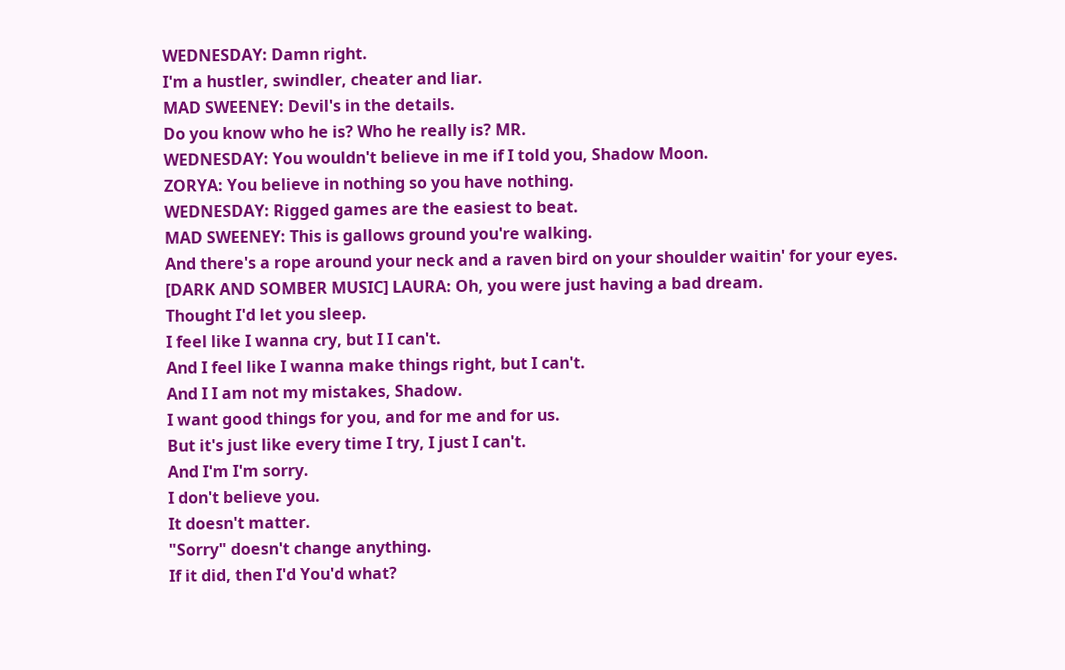WEDNESDAY: Damn right.
I'm a hustler, swindler, cheater and liar.
MAD SWEENEY: Devil's in the details.
Do you know who he is? Who he really is? MR.
WEDNESDAY: You wouldn't believe in me if I told you, Shadow Moon.
ZORYA: You believe in nothing so you have nothing.
WEDNESDAY: Rigged games are the easiest to beat.
MAD SWEENEY: This is gallows ground you're walking.
And there's a rope around your neck and a raven bird on your shoulder waitin' for your eyes.
[DARK AND SOMBER MUSIC] LAURA: Oh, you were just having a bad dream.
Thought I'd let you sleep.
I feel like I wanna cry, but I I can't.
And I feel like I wanna make things right, but I can't.
And I I am not my mistakes, Shadow.
I want good things for you, and for me and for us.
But it's just like every time I try, I just I can't.
And I'm I'm sorry.
I don't believe you.
It doesn't matter.
"Sorry" doesn't change anything.
If it did, then I'd You'd what?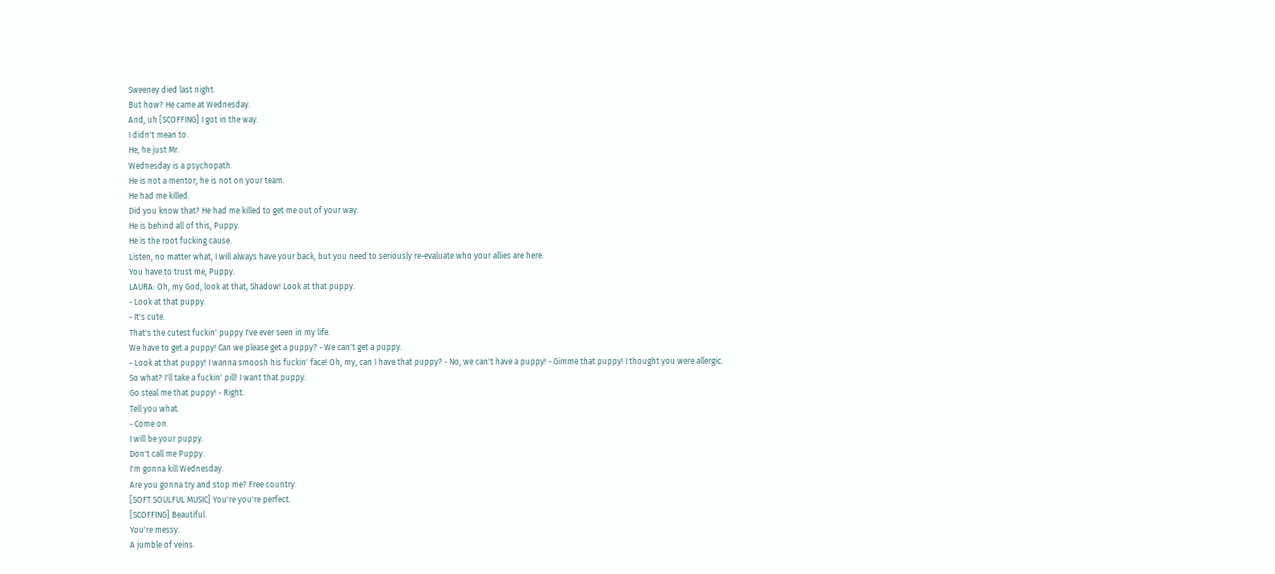Sweeney died last night.
But how? He came at Wednesday.
And, uh [SCOFFING] I got in the way.
I didn't mean to.
He, he just Mr.
Wednesday is a psychopath.
He is not a mentor; he is not on your team.
He had me killed.
Did you know that? He had me killed to get me out of your way.
He is behind all of this, Puppy.
He is the root fucking cause.
Listen, no matter what, I will always have your back, but you need to seriously re-evaluate who your allies are here.
You have to trust me, Puppy.
LAURA: Oh, my God, look at that, Shadow! Look at that puppy.
- Look at that puppy.
- It's cute.
That's the cutest fuckin' puppy I've ever seen in my life.
We have to get a puppy! Can we please get a puppy? - We can't get a puppy.
- Look at that puppy! I wanna smoosh his fuckin' face! Oh, my, can I have that puppy? - No, we can't have a puppy! - Gimme that puppy! I thought you were allergic.
So what? I'll take a fuckin' pill! I want that puppy.
Go steal me that puppy! - Right.
Tell you what.
- Come on.
I will be your puppy.
Don't call me Puppy.
I'm gonna kill Wednesday.
Are you gonna try and stop me? Free country.
[SOFT SOULFUL MUSIC] You're you're perfect.
[SCOFFING] Beautiful.
You're messy.
A jumble of veins.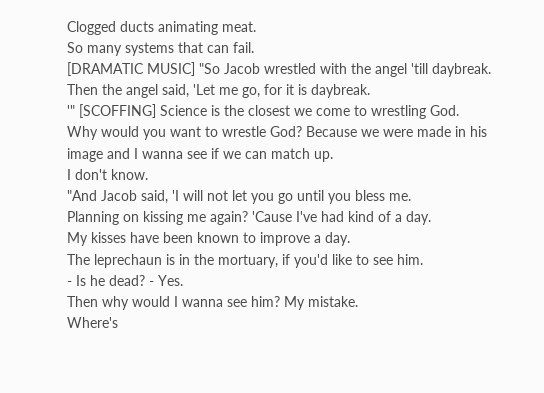Clogged ducts animating meat.
So many systems that can fail.
[DRAMATIC MUSIC] "So Jacob wrestled with the angel 'till daybreak.
Then the angel said, 'Let me go, for it is daybreak.
'" [SCOFFING] Science is the closest we come to wrestling God.
Why would you want to wrestle God? Because we were made in his image and I wanna see if we can match up.
I don't know.
"And Jacob said, 'I will not let you go until you bless me.
Planning on kissing me again? 'Cause I've had kind of a day.
My kisses have been known to improve a day.
The leprechaun is in the mortuary, if you'd like to see him.
- Is he dead? - Yes.
Then why would I wanna see him? My mistake.
Where's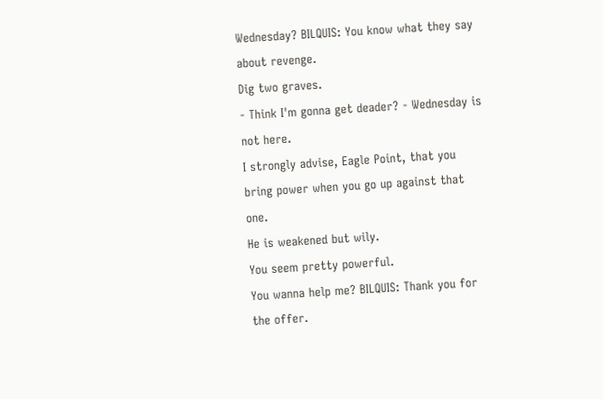Wednesday? BILQUIS: You know what they say about revenge.
Dig two graves.
- Think I'm gonna get deader? - Wednesday is not here.
I strongly advise, Eagle Point, that you bring power when you go up against that one.
He is weakened but wily.
You seem pretty powerful.
You wanna help me? BILQUIS: Thank you for the offer.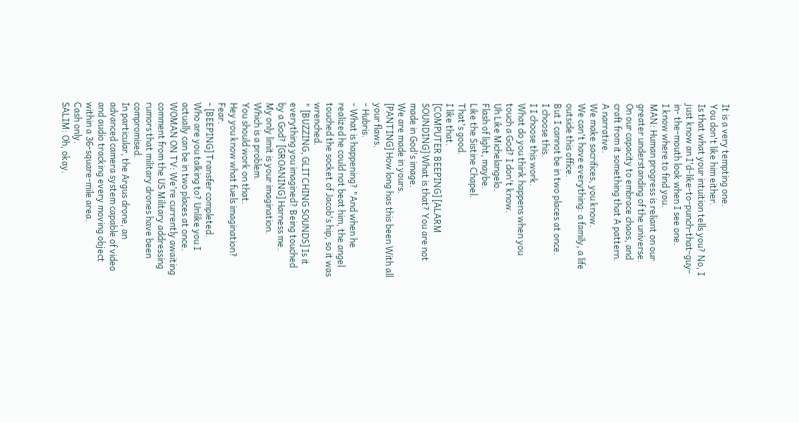It is a very tempting one.
You don't like him either.
Is that what your intuition tells you? No, I just know an I'd-like-to-punch-that-guy-in- the-mouth look when I see one.
I know where to find you.
MAN: Human progress is reliant on our greater understanding of the universe.
On our capacity to embrace chaos, and craft from it something that A pattern.
A narrative.
We make sacrifices, you know.
We can't have everything: a family, a life outside this office.
But I cannot be in two places at once.
I choose this.
I I choose this work.
What do you think happens when you touch a God? I don't know.
Uh Like Michelangelo.
Flash of light, maybe.
Like the Sistine Chapel.
That's good.
I like that.
[COMPUTER BEEPING] [ALARM SOUNDING] What is that? You are not made in God's image.
We are made in yours.
[PANTING] How long has this been With all your flaws.
- Hubris.
- What is happening? "And when he realized he could not beat him, the angel touched the socket of Jacob's hip, so it was wrenched.
" [BUZZING, GLITCHING SOUNDS] Is it everything you imagined? Being touched by a God? [GROANING] Harness me.
My only limit is your imagination.
Which is a problem.
You should work on that.
Hey you know what fuels imagination? Fear.
- [BEEPING] Transfer completed.
Who are you talking to? Unlike you I actually can be in two places at once.
WOMAN ON TV: We're currently awaiting comment from the US Military addressing rumors that military drones have been compromised.
In particular, the Argus drone, an advanced camera system capable of video and audio tracking every moving object within a 36-square-mile area.
Cash only.
SALIM: Oh, okay.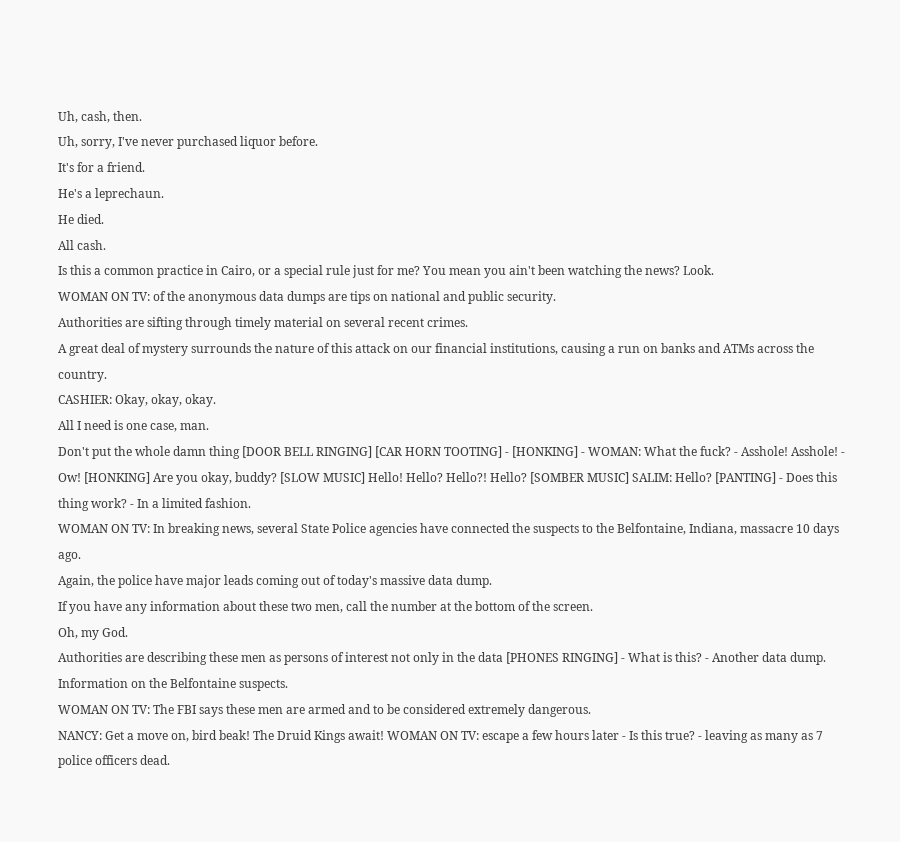Uh, cash, then.
Uh, sorry, I've never purchased liquor before.
It's for a friend.
He's a leprechaun.
He died.
All cash.
Is this a common practice in Cairo, or a special rule just for me? You mean you ain't been watching the news? Look.
WOMAN ON TV: of the anonymous data dumps are tips on national and public security.
Authorities are sifting through timely material on several recent crimes.
A great deal of mystery surrounds the nature of this attack on our financial institutions, causing a run on banks and ATMs across the country.
CASHIER: Okay, okay, okay.
All I need is one case, man.
Don't put the whole damn thing [DOOR BELL RINGING] [CAR HORN TOOTING] - [HONKING] - WOMAN: What the fuck? - Asshole! Asshole! - Ow! [HONKING] Are you okay, buddy? [SLOW MUSIC] Hello! Hello? Hello?! Hello? [SOMBER MUSIC] SALIM: Hello? [PANTING] - Does this thing work? - In a limited fashion.
WOMAN ON TV: In breaking news, several State Police agencies have connected the suspects to the Belfontaine, Indiana, massacre 10 days ago.
Again, the police have major leads coming out of today's massive data dump.
If you have any information about these two men, call the number at the bottom of the screen.
Oh, my God.
Authorities are describing these men as persons of interest not only in the data [PHONES RINGING] - What is this? - Another data dump.
Information on the Belfontaine suspects.
WOMAN ON TV: The FBI says these men are armed and to be considered extremely dangerous.
NANCY: Get a move on, bird beak! The Druid Kings await! WOMAN ON TV: escape a few hours later - Is this true? - leaving as many as 7 police officers dead.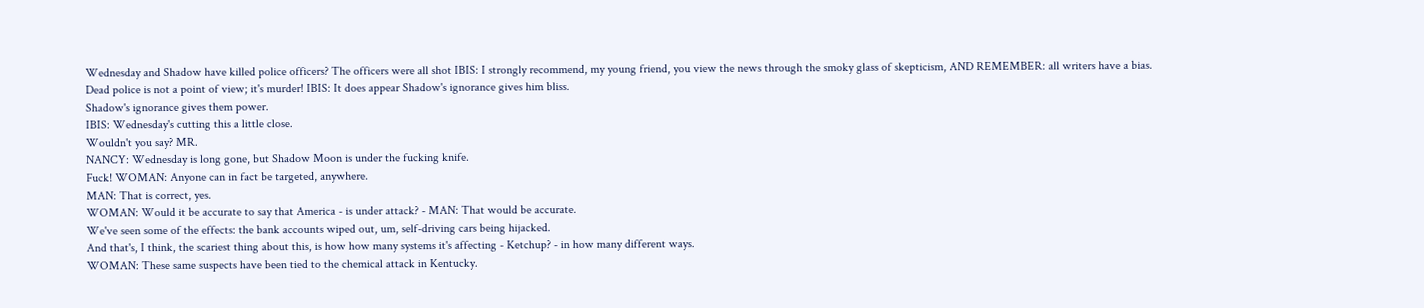Wednesday and Shadow have killed police officers? The officers were all shot IBIS: I strongly recommend, my young friend, you view the news through the smoky glass of skepticism, AND REMEMBER: all writers have a bias.
Dead police is not a point of view; it's murder! IBIS: It does appear Shadow's ignorance gives him bliss.
Shadow's ignorance gives them power.
IBIS: Wednesday's cutting this a little close.
Wouldn't you say? MR.
NANCY: Wednesday is long gone, but Shadow Moon is under the fucking knife.
Fuck! WOMAN: Anyone can in fact be targeted, anywhere.
MAN: That is correct, yes.
WOMAN: Would it be accurate to say that America - is under attack? - MAN: That would be accurate.
We've seen some of the effects: the bank accounts wiped out, um, self-driving cars being hijacked.
And that's, I think, the scariest thing about this, is how how many systems it's affecting - Ketchup? - in how many different ways.
WOMAN: These same suspects have been tied to the chemical attack in Kentucky.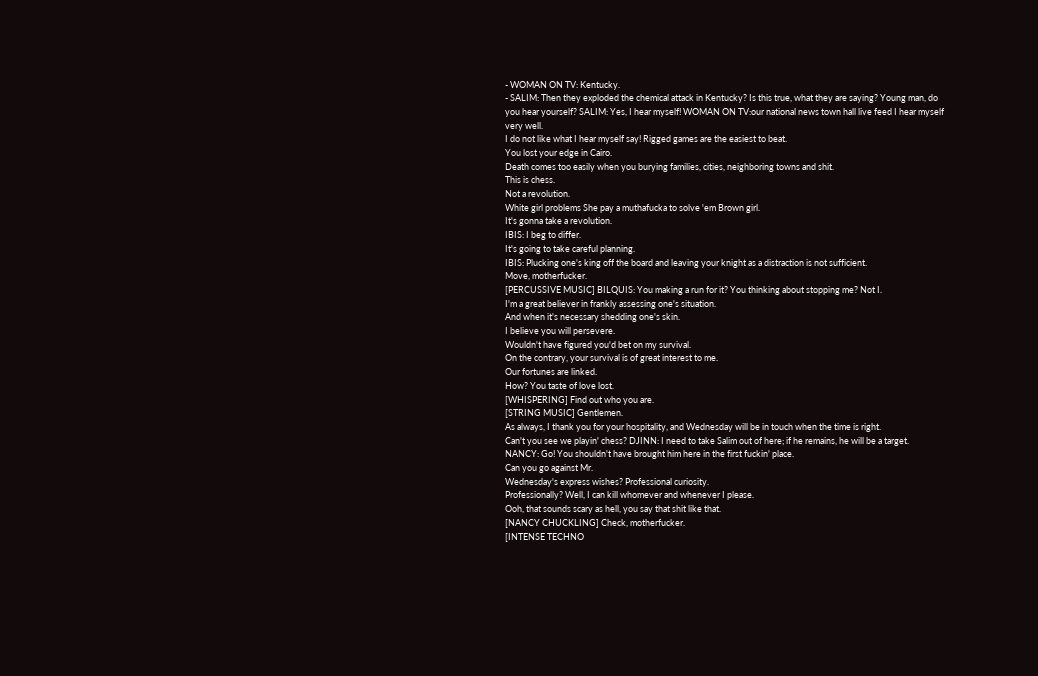- WOMAN ON TV: Kentucky.
- SALIM: Then they exploded the chemical attack in Kentucky? Is this true, what they are saying? Young man, do you hear yourself? SALIM: Yes, I hear myself! WOMAN ON TV:our national news town hall live feed I hear myself very well.
I do not like what I hear myself say! Rigged games are the easiest to beat.
You lost your edge in Cairo.
Death comes too easily when you burying families, cities, neighboring towns and shit.
This is chess.
Not a revolution.
White girl problems She pay a muthafucka to solve 'em Brown girl.
It's gonna take a revolution.
IBIS: I beg to differ.
It's going to take careful planning.
IBIS: Plucking one's king off the board and leaving your knight as a distraction is not sufficient.
Move, motherfucker.
[PERCUSSIVE MUSIC] BILQUIS: You making a run for it? You thinking about stopping me? Not I.
I'm a great believer in frankly assessing one's situation.
And when it's necessary shedding one's skin.
I believe you will persevere.
Wouldn't have figured you'd bet on my survival.
On the contrary, your survival is of great interest to me.
Our fortunes are linked.
How? You taste of love lost.
[WHISPERING] Find out who you are.
[STRING MUSIC] Gentlemen.
As always, I thank you for your hospitality, and Wednesday will be in touch when the time is right.
Can't you see we playin' chess? DJINN: I need to take Salim out of here; if he remains, he will be a target.
NANCY: Go! You shouldn't have brought him here in the first fuckin' place.
Can you go against Mr.
Wednesday's express wishes? Professional curiosity.
Professionally? Well, I can kill whomever and whenever I please.
Ooh, that sounds scary as hell, you say that shit like that.
[NANCY CHUCKLING] Check, motherfucker.
[INTENSE TECHNO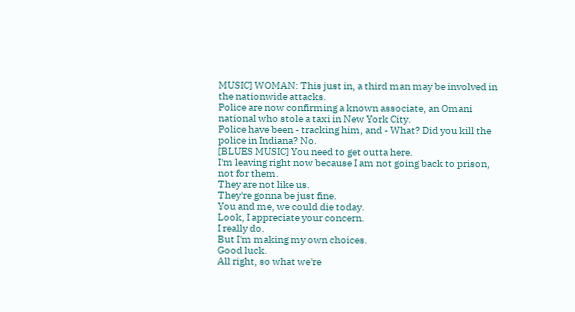MUSIC] WOMAN: This just in, a third man may be involved in the nationwide attacks.
Police are now confirming a known associate, an Omani national who stole a taxi in New York City.
Police have been - tracking him, and - What? Did you kill the police in Indiana? No.
[BLUES MUSIC] You need to get outta here.
I'm leaving right now because I am not going back to prison, not for them.
They are not like us.
They're gonna be just fine.
You and me, we could die today.
Look, I appreciate your concern.
I really do.
But I'm making my own choices.
Good luck.
All right, so what we're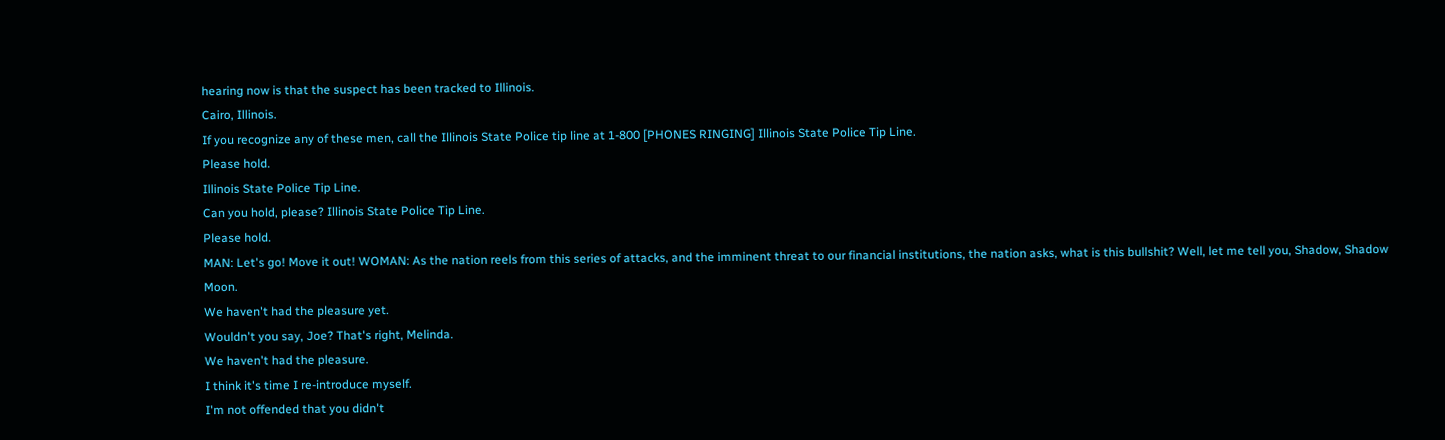hearing now is that the suspect has been tracked to Illinois.
Cairo, Illinois.
If you recognize any of these men, call the Illinois State Police tip line at 1-800 [PHONES RINGING] Illinois State Police Tip Line.
Please hold.
Illinois State Police Tip Line.
Can you hold, please? Illinois State Police Tip Line.
Please hold.
MAN: Let's go! Move it out! WOMAN: As the nation reels from this series of attacks, and the imminent threat to our financial institutions, the nation asks, what is this bullshit? Well, let me tell you, Shadow, Shadow Moon.
We haven't had the pleasure yet.
Wouldn't you say, Joe? That's right, Melinda.
We haven't had the pleasure.
I think it's time I re-introduce myself.
I'm not offended that you didn't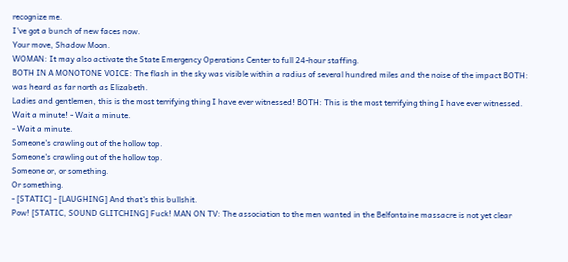recognize me.
I've got a bunch of new faces now.
Your move, Shadow Moon.
WOMAN: It may also activate the State Emergency Operations Center to full 24-hour staffing.
BOTH IN A MONOTONE VOICE: The flash in the sky was visible within a radius of several hundred miles and the noise of the impact BOTH: was heard as far north as Elizabeth.
Ladies and gentlemen, this is the most terrifying thing I have ever witnessed! BOTH: This is the most terrifying thing I have ever witnessed.
Wait a minute! - Wait a minute.
- Wait a minute.
Someone's crawling out of the hollow top.
Someone's crawling out of the hollow top.
Someone or, or something.
Or something.
- [STATIC] - [LAUGHING] And that's this bullshit.
Pow! [STATIC, SOUND GLITCHING] Fuck! MAN ON TV: The association to the men wanted in the Belfontaine massacre is not yet clear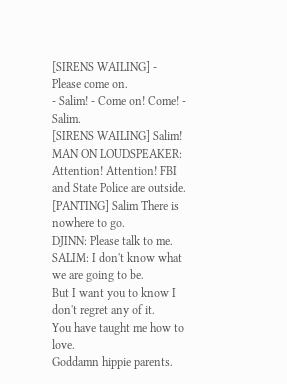[SIRENS WAILING] - Please come on.
- Salim! - Come on! Come! - Salim.
[SIRENS WAILING] Salim! MAN ON LOUDSPEAKER: Attention! Attention! FBI and State Police are outside.
[PANTING] Salim There is nowhere to go.
DJINN: Please talk to me.
SALIM: I don't know what we are going to be.
But I want you to know I don't regret any of it.
You have taught me how to love.
Goddamn hippie parents.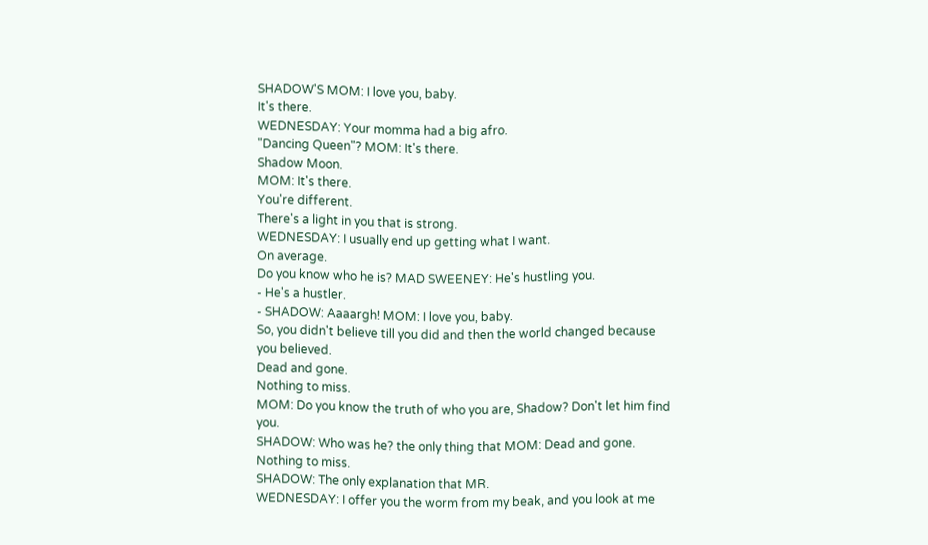SHADOW'S MOM: I love you, baby.
It's there.
WEDNESDAY: Your momma had a big afro.
"Dancing Queen"? MOM: It's there.
Shadow Moon.
MOM: It's there.
You're different.
There's a light in you that is strong.
WEDNESDAY: I usually end up getting what I want.
On average.
Do you know who he is? MAD SWEENEY: He's hustling you.
- He's a hustler.
- SHADOW: Aaaargh! MOM: I love you, baby.
So, you didn't believe till you did and then the world changed because you believed.
Dead and gone.
Nothing to miss.
MOM: Do you know the truth of who you are, Shadow? Don't let him find you.
SHADOW: Who was he? the only thing that MOM: Dead and gone.
Nothing to miss.
SHADOW: The only explanation that MR.
WEDNESDAY: I offer you the worm from my beak, and you look at me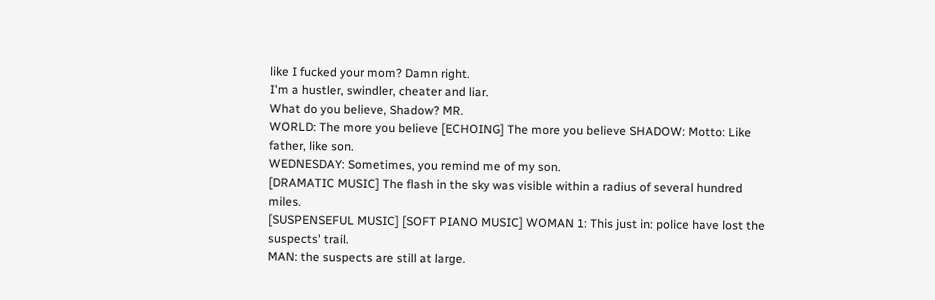like I fucked your mom? Damn right.
I'm a hustler, swindler, cheater and liar.
What do you believe, Shadow? MR.
WORLD: The more you believe [ECHOING] The more you believe SHADOW: Motto: Like father, like son.
WEDNESDAY: Sometimes, you remind me of my son.
[DRAMATIC MUSIC] The flash in the sky was visible within a radius of several hundred miles.
[SUSPENSEFUL MUSIC] [SOFT PIANO MUSIC] WOMAN 1: This just in: police have lost the suspects' trail.
MAN: the suspects are still at large.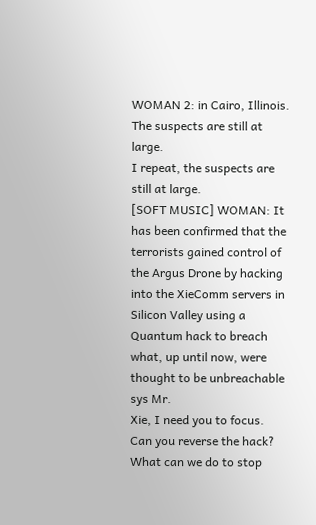WOMAN 2: in Cairo, Illinois.
The suspects are still at large.
I repeat, the suspects are still at large.
[SOFT MUSIC] WOMAN: It has been confirmed that the terrorists gained control of the Argus Drone by hacking into the XieComm servers in Silicon Valley using a Quantum hack to breach what, up until now, were thought to be unbreachable sys Mr.
Xie, I need you to focus.
Can you reverse the hack? What can we do to stop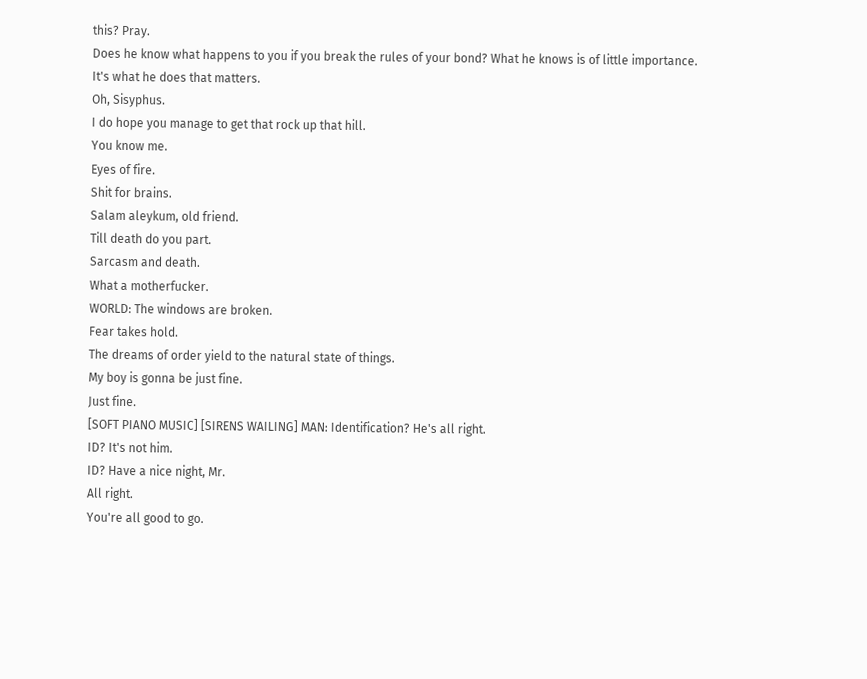this? Pray.
Does he know what happens to you if you break the rules of your bond? What he knows is of little importance.
It's what he does that matters.
Oh, Sisyphus.
I do hope you manage to get that rock up that hill.
You know me.
Eyes of fire.
Shit for brains.
Salam aleykum, old friend.
Till death do you part.
Sarcasm and death.
What a motherfucker.
WORLD: The windows are broken.
Fear takes hold.
The dreams of order yield to the natural state of things.
My boy is gonna be just fine.
Just fine.
[SOFT PIANO MUSIC] [SIRENS WAILING] MAN: Identification? He's all right.
ID? It's not him.
ID? Have a nice night, Mr.
All right.
You're all good to go.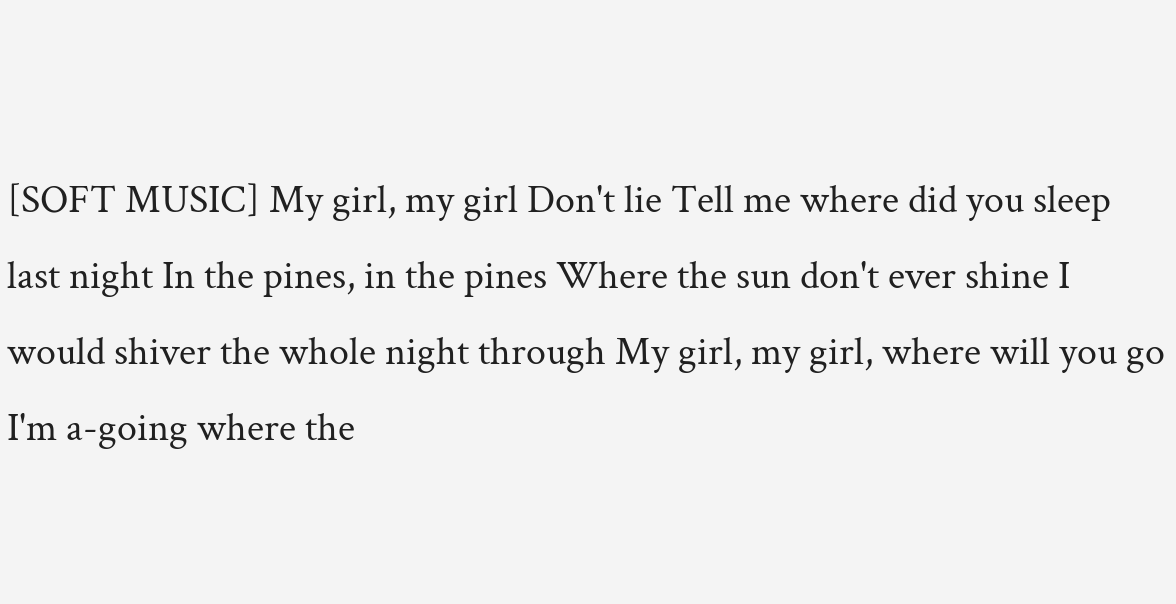[SOFT MUSIC] My girl, my girl Don't lie Tell me where did you sleep last night In the pines, in the pines Where the sun don't ever shine I would shiver the whole night through My girl, my girl, where will you go I'm a-going where the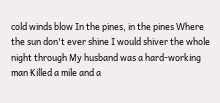cold winds blow In the pines, in the pines Where the sun don't ever shine I would shiver the whole night through My husband was a hard-working man Killed a mile and a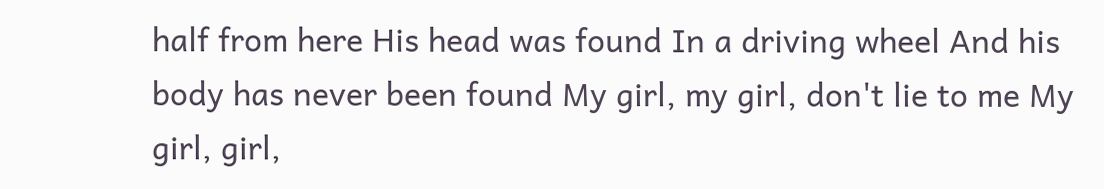half from here His head was found In a driving wheel And his body has never been found My girl, my girl, don't lie to me My girl, girl,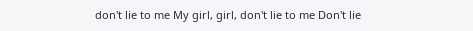don't lie to me My girl, girl, don't lie to me Don't lie